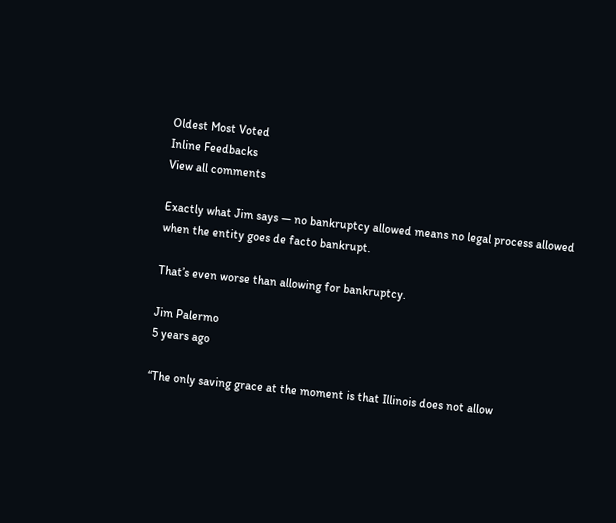Oldest Most Voted
Inline Feedbacks
View all comments

Exactly what Jim says — no bankruptcy allowed means no legal process allowed when the entity goes de facto bankrupt.

That’s even worse than allowing for bankruptcy.

Jim Palermo
5 years ago

“The only saving grace at the moment is that Illinois does not allow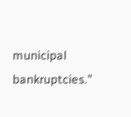municipal bankruptcies.”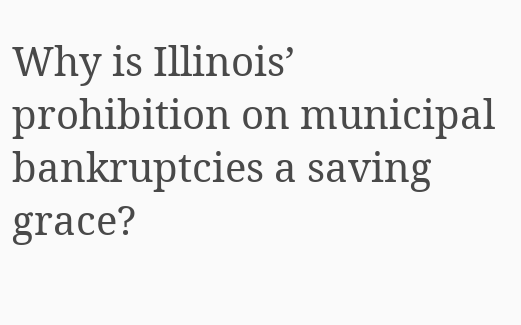Why is Illinois’ prohibition on municipal bankruptcies a saving grace?